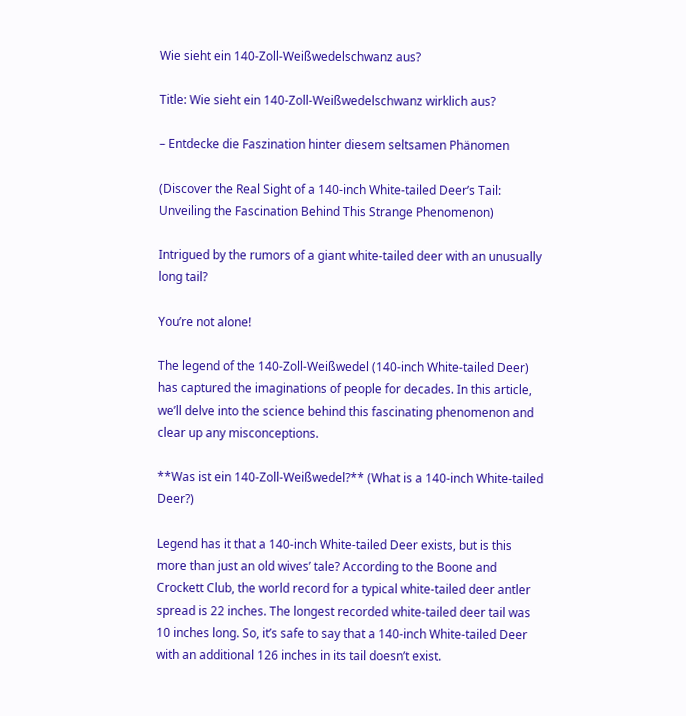Wie sieht ein 140-Zoll-Weißwedelschwanz aus?

Title: Wie sieht ein 140-Zoll-Weißwedelschwanz wirklich aus?

– Entdecke die Faszination hinter diesem seltsamen Phänomen

(Discover the Real Sight of a 140-inch White-tailed Deer’s Tail: Unveiling the Fascination Behind This Strange Phenomenon)

Intrigued by the rumors of a giant white-tailed deer with an unusually long tail?

You’re not alone!

The legend of the 140-Zoll-Weißwedel (140-inch White-tailed Deer) has captured the imaginations of people for decades. In this article, we’ll delve into the science behind this fascinating phenomenon and clear up any misconceptions.

**Was ist ein 140-Zoll-Weißwedel?** (What is a 140-inch White-tailed Deer?)

Legend has it that a 140-inch White-tailed Deer exists, but is this more than just an old wives’ tale? According to the Boone and Crockett Club, the world record for a typical white-tailed deer antler spread is 22 inches. The longest recorded white-tailed deer tail was 10 inches long. So, it’s safe to say that a 140-inch White-tailed Deer with an additional 126 inches in its tail doesn’t exist.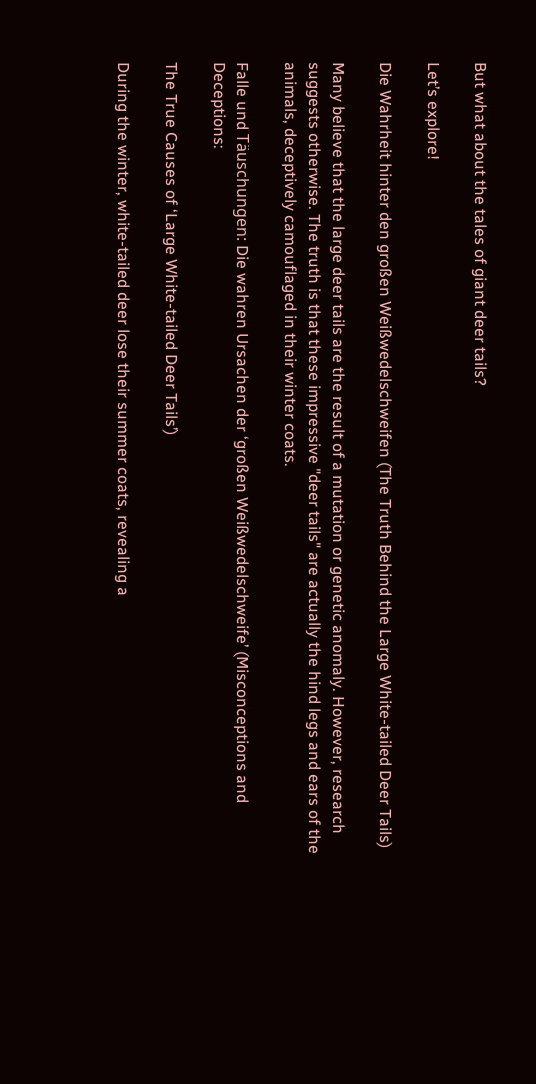But what about the tales of giant deer tails?

Let’s explore!

Die Wahrheit hinter den großen Weißwedelschweifen (The Truth Behind the Large White-tailed Deer Tails)

Many believe that the large deer tails are the result of a mutation or genetic anomaly. However, research suggests otherwise. The truth is that these impressive "deer tails" are actually the hind legs and ears of the animals, deceptively camouflaged in their winter coats.

Falle und Täuschungen: Die wahren Ursachen der ‘großen Weißwedelschweife’ (Misconceptions and Deceptions:

The True Causes of ‘Large White-tailed Deer Tails’)

During the winter, white-tailed deer lose their summer coats, revealing a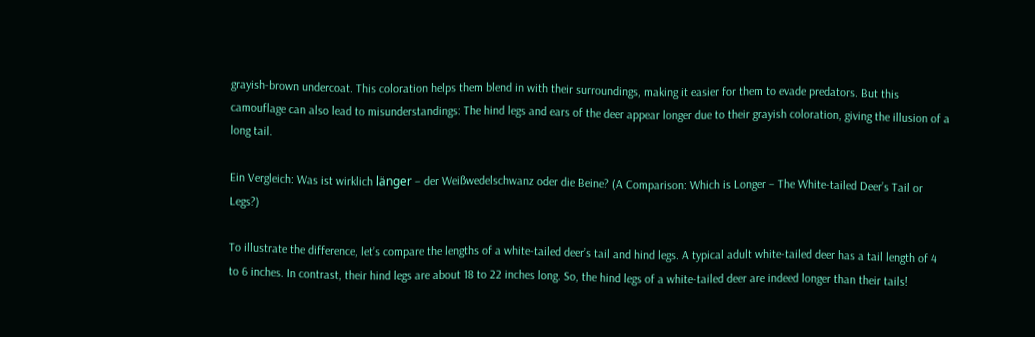grayish-brown undercoat. This coloration helps them blend in with their surroundings, making it easier for them to evade predators. But this camouflage can also lead to misunderstandings: The hind legs and ears of the deer appear longer due to their grayish coloration, giving the illusion of a long tail.

Ein Vergleich: Was ist wirklich länger – der Weißwedelschwanz oder die Beine? (A Comparison: Which is Longer – The White-tailed Deer’s Tail or Legs?)

To illustrate the difference, let’s compare the lengths of a white-tailed deer’s tail and hind legs. A typical adult white-tailed deer has a tail length of 4 to 6 inches. In contrast, their hind legs are about 18 to 22 inches long. So, the hind legs of a white-tailed deer are indeed longer than their tails!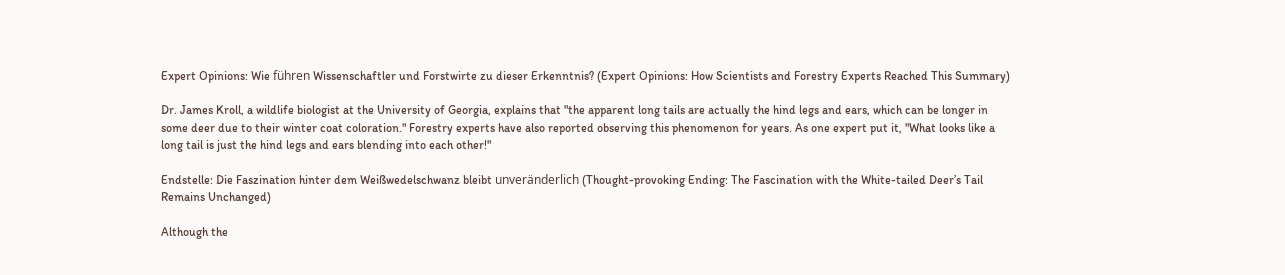Expert Opinions: Wie führen Wissenschaftler und Forstwirte zu dieser Erkenntnis? (Expert Opinions: How Scientists and Forestry Experts Reached This Summary)

Dr. James Kroll, a wildlife biologist at the University of Georgia, explains that "the apparent long tails are actually the hind legs and ears, which can be longer in some deer due to their winter coat coloration." Forestry experts have also reported observing this phenomenon for years. As one expert put it, "What looks like a long tail is just the hind legs and ears blending into each other!"

Endstelle: Die Faszination hinter dem Weißwedelschwanz bleibt unveränderlich (Thought-provoking Ending: The Fascination with the White-tailed Deer’s Tail Remains Unchanged)

Although the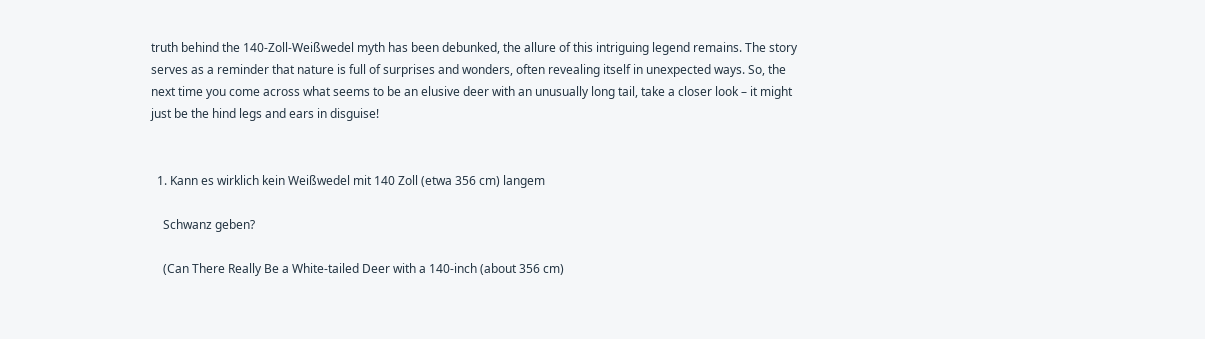truth behind the 140-Zoll-Weißwedel myth has been debunked, the allure of this intriguing legend remains. The story serves as a reminder that nature is full of surprises and wonders, often revealing itself in unexpected ways. So, the next time you come across what seems to be an elusive deer with an unusually long tail, take a closer look – it might just be the hind legs and ears in disguise!


  1. Kann es wirklich kein Weißwedel mit 140 Zoll (etwa 356 cm) langem

    Schwanz geben?

    (Can There Really Be a White-tailed Deer with a 140-inch (about 356 cm)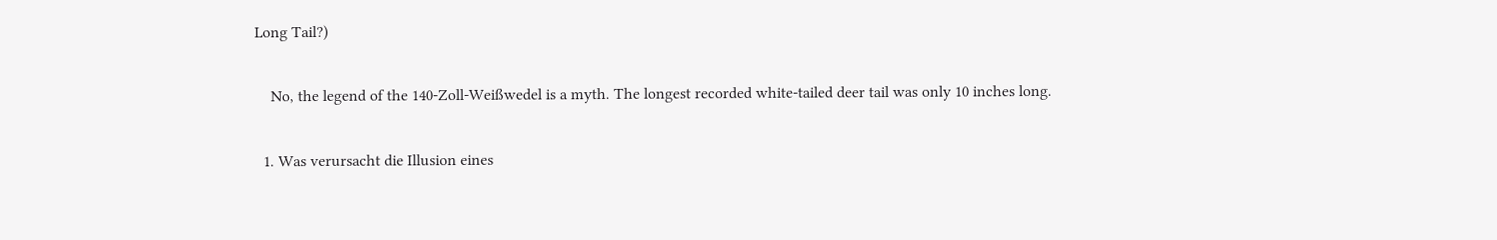Long Tail?)

    No, the legend of the 140-Zoll-Weißwedel is a myth. The longest recorded white-tailed deer tail was only 10 inches long.

  1. Was verursacht die Illusion eines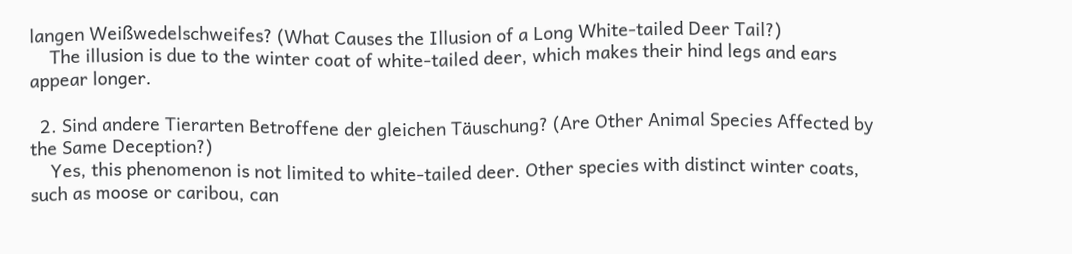langen Weißwedelschweifes? (What Causes the Illusion of a Long White-tailed Deer Tail?)
    The illusion is due to the winter coat of white-tailed deer, which makes their hind legs and ears appear longer.

  2. Sind andere Tierarten Betroffene der gleichen Täuschung? (Are Other Animal Species Affected by the Same Deception?)
    Yes, this phenomenon is not limited to white-tailed deer. Other species with distinct winter coats, such as moose or caribou, can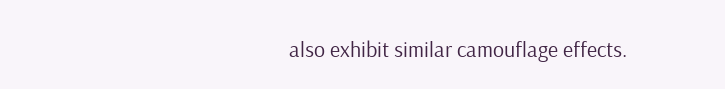also exhibit similar camouflage effects.